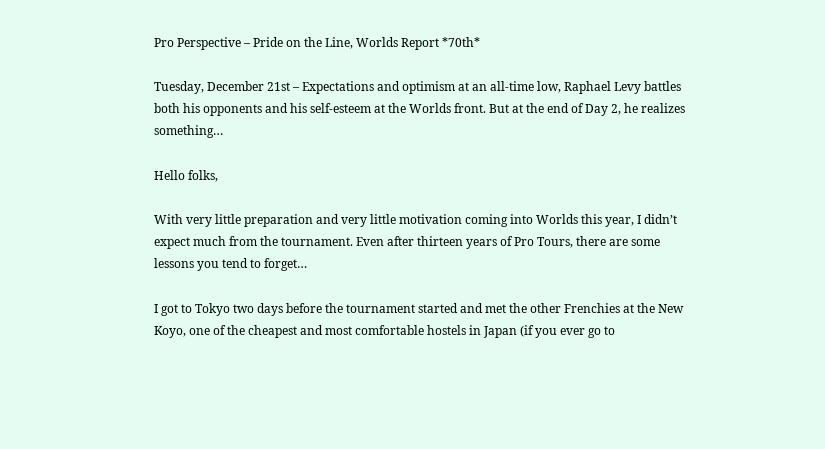Pro Perspective – Pride on the Line, Worlds Report *70th*

Tuesday, December 21st – Expectations and optimism at an all-time low, Raphael Levy battles both his opponents and his self-esteem at the Worlds front. But at the end of Day 2, he realizes something…

Hello folks,

With very little preparation and very little motivation coming into Worlds this year, I didn’t expect much from the tournament. Even after thirteen years of Pro Tours, there are some lessons you tend to forget…

I got to Tokyo two days before the tournament started and met the other Frenchies at the New Koyo, one of the cheapest and most comfortable hostels in Japan (if you ever go to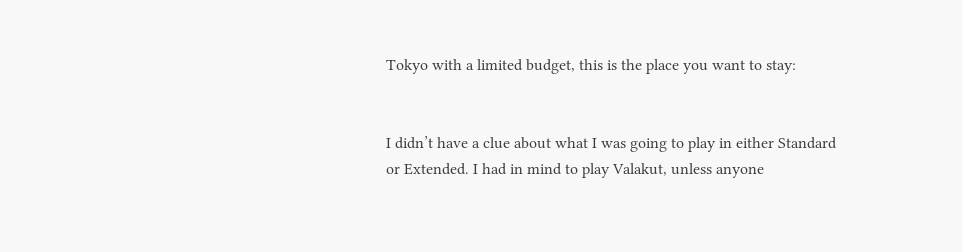Tokyo with a limited budget, this is the place you want to stay:


I didn’t have a clue about what I was going to play in either Standard or Extended. I had in mind to play Valakut, unless anyone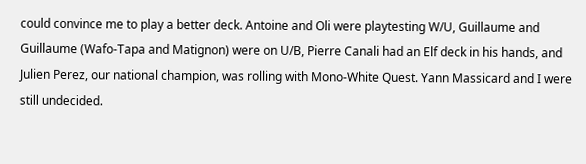could convince me to play a better deck. Antoine and Oli were playtesting W/U, Guillaume and Guillaume (Wafo-Tapa and Matignon) were on U/B, Pierre Canali had an Elf deck in his hands, and Julien Perez, our national champion, was rolling with Mono-White Quest. Yann Massicard and I were still undecided.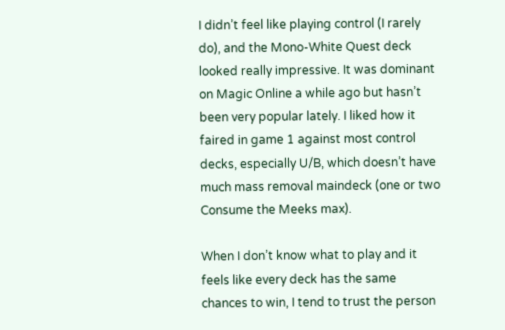I didn’t feel like playing control (I rarely do), and the Mono-White Quest deck looked really impressive. It was dominant on Magic Online a while ago but hasn’t been very popular lately. I liked how it faired in game 1 against most control decks, especially U/B, which doesn’t have much mass removal maindeck (one or two Consume the Meeks max).

When I don’t know what to play and it feels like every deck has the same chances to win, I tend to trust the person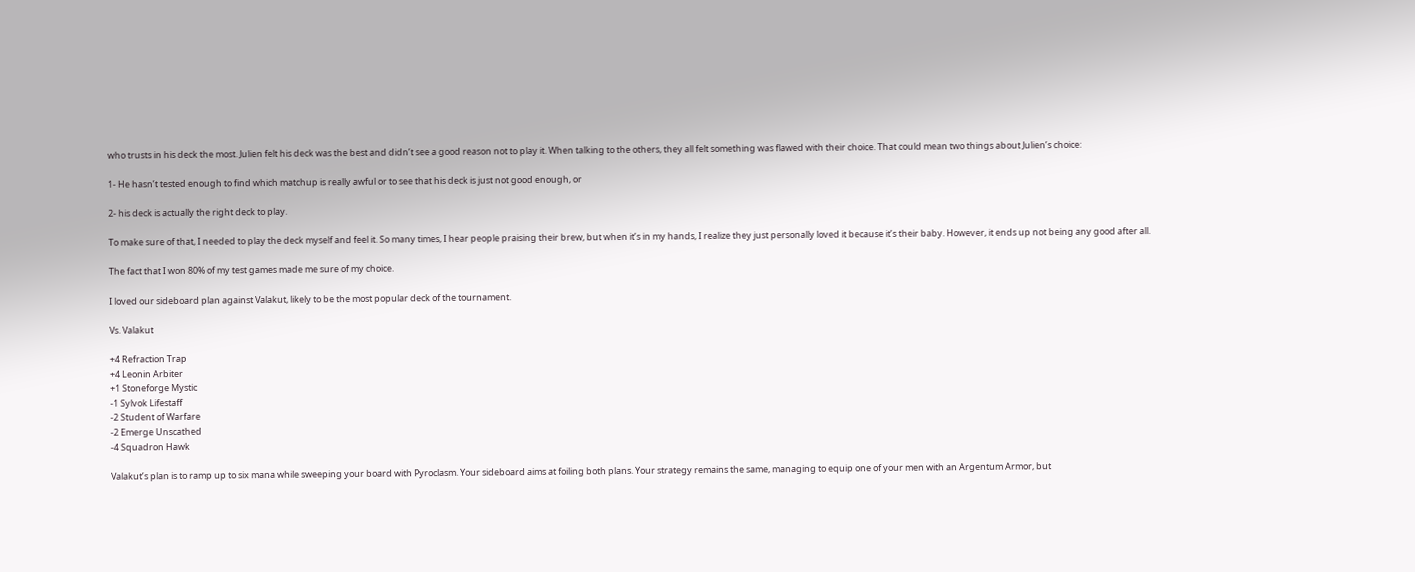who trusts in his deck the most. Julien felt his deck was the best and didn’t see a good reason not to play it. When talking to the others, they all felt something was flawed with their choice. That could mean two things about Julien’s choice:

1- He hasn’t tested enough to find which matchup is really awful or to see that his deck is just not good enough, or

2- his deck is actually the right deck to play.

To make sure of that, I needed to play the deck myself and feel it. So many times, I hear people praising their brew, but when it’s in my hands, I realize they just personally loved it because it’s their baby. However, it ends up not being any good after all.

The fact that I won 80% of my test games made me sure of my choice.

I loved our sideboard plan against Valakut, likely to be the most popular deck of the tournament.

Vs. Valakut

+4 Refraction Trap
+4 Leonin Arbiter
+1 Stoneforge Mystic
-1 Sylvok Lifestaff
-2 Student of Warfare
-2 Emerge Unscathed
-4 Squadron Hawk

Valakut’s plan is to ramp up to six mana while sweeping your board with Pyroclasm. Your sideboard aims at foiling both plans. Your strategy remains the same, managing to equip one of your men with an Argentum Armor, but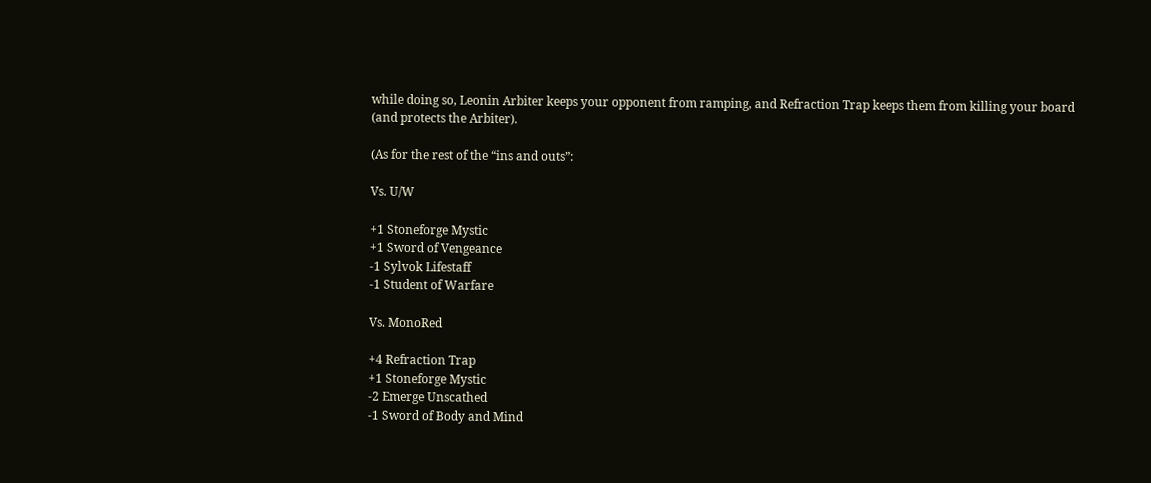while doing so, Leonin Arbiter keeps your opponent from ramping, and Refraction Trap keeps them from killing your board (and protects the Arbiter).

(As for the rest of the “ins and outs”:

Vs. U/W

+1 Stoneforge Mystic
+1 Sword of Vengeance
-1 Sylvok Lifestaff
-1 Student of Warfare

Vs. MonoRed

+4 Refraction Trap
+1 Stoneforge Mystic
-2 Emerge Unscathed
-1 Sword of Body and Mind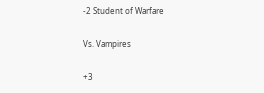-2 Student of Warfare

Vs. Vampires

+3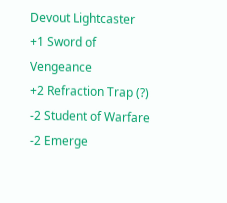Devout Lightcaster
+1 Sword of Vengeance
+2 Refraction Trap (?)
-2 Student of Warfare
-2 Emerge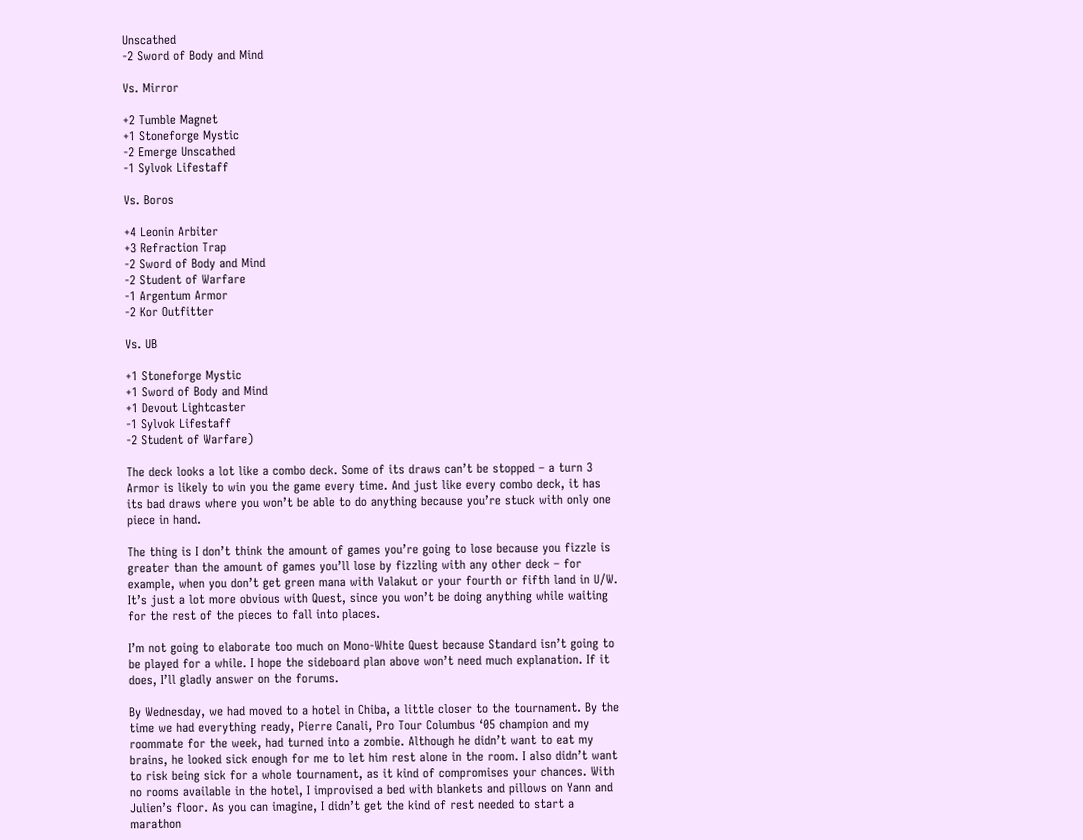Unscathed
-2 Sword of Body and Mind

Vs. Mirror

+2 Tumble Magnet
+1 Stoneforge Mystic
-2 Emerge Unscathed
-1 Sylvok Lifestaff

Vs. Boros

+4 Leonin Arbiter
+3 Refraction Trap
-2 Sword of Body and Mind
-2 Student of Warfare
-1 Argentum Armor
-2 Kor Outfitter

Vs. UB

+1 Stoneforge Mystic
+1 Sword of Body and Mind
+1 Devout Lightcaster
-1 Sylvok Lifestaff
-2 Student of Warfare)

The deck looks a lot like a combo deck. Some of its draws can’t be stopped – a turn 3 Armor is likely to win you the game every time. And just like every combo deck, it has its bad draws where you won’t be able to do anything because you’re stuck with only one piece in hand.

The thing is I don’t think the amount of games you’re going to lose because you fizzle is greater than the amount of games you’ll lose by fizzling with any other deck – for example, when you don’t get green mana with Valakut or your fourth or fifth land in U/W. It’s just a lot more obvious with Quest, since you won’t be doing anything while waiting for the rest of the pieces to fall into places.

I’m not going to elaborate too much on Mono-White Quest because Standard isn’t going to be played for a while. I hope the sideboard plan above won’t need much explanation. If it does, I’ll gladly answer on the forums.

By Wednesday, we had moved to a hotel in Chiba, a little closer to the tournament. By the time we had everything ready, Pierre Canali, Pro Tour Columbus ‘05 champion and my roommate for the week, had turned into a zombie. Although he didn’t want to eat my brains, he looked sick enough for me to let him rest alone in the room. I also didn’t want to risk being sick for a whole tournament, as it kind of compromises your chances. With no rooms available in the hotel, I improvised a bed with blankets and pillows on Yann and Julien’s floor. As you can imagine, I didn’t get the kind of rest needed to start a marathon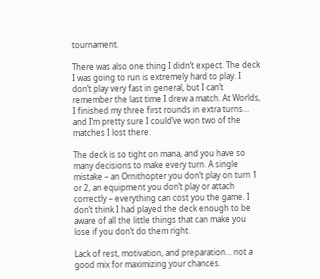tournament.

There was also one thing I didn’t expect. The deck I was going to run is extremely hard to play. I don’t play very fast in general, but I can’t remember the last time I drew a match. At Worlds, I finished my three first rounds in extra turns… and I’m pretty sure I could’ve won two of the matches I lost there.

The deck is so tight on mana, and you have so many decisions to make every turn. A single mistake – an Ornithopter you don’t play on turn 1 or 2, an equipment you don’t play or attach correctly – everything can cost you the game. I don’t think I had played the deck enough to be aware of all the little things that can make you lose if you don’t do them right.

Lack of rest, motivation, and preparation… not a good mix for maximizing your chances.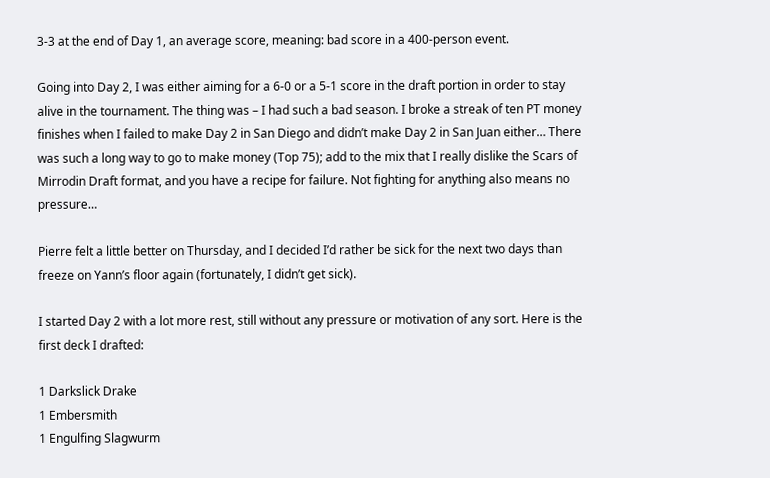3-3 at the end of Day 1, an average score, meaning: bad score in a 400-person event.

Going into Day 2, I was either aiming for a 6-0 or a 5-1 score in the draft portion in order to stay alive in the tournament. The thing was – I had such a bad season. I broke a streak of ten PT money finishes when I failed to make Day 2 in San Diego and didn’t make Day 2 in San Juan either… There was such a long way to go to make money (Top 75); add to the mix that I really dislike the Scars of Mirrodin Draft format, and you have a recipe for failure. Not fighting for anything also means no pressure…

Pierre felt a little better on Thursday, and I decided I’d rather be sick for the next two days than freeze on Yann’s floor again (fortunately, I didn’t get sick).

I started Day 2 with a lot more rest, still without any pressure or motivation of any sort. Here is the first deck I drafted:

1 Darkslick Drake
1 Embersmith
1 Engulfing Slagwurm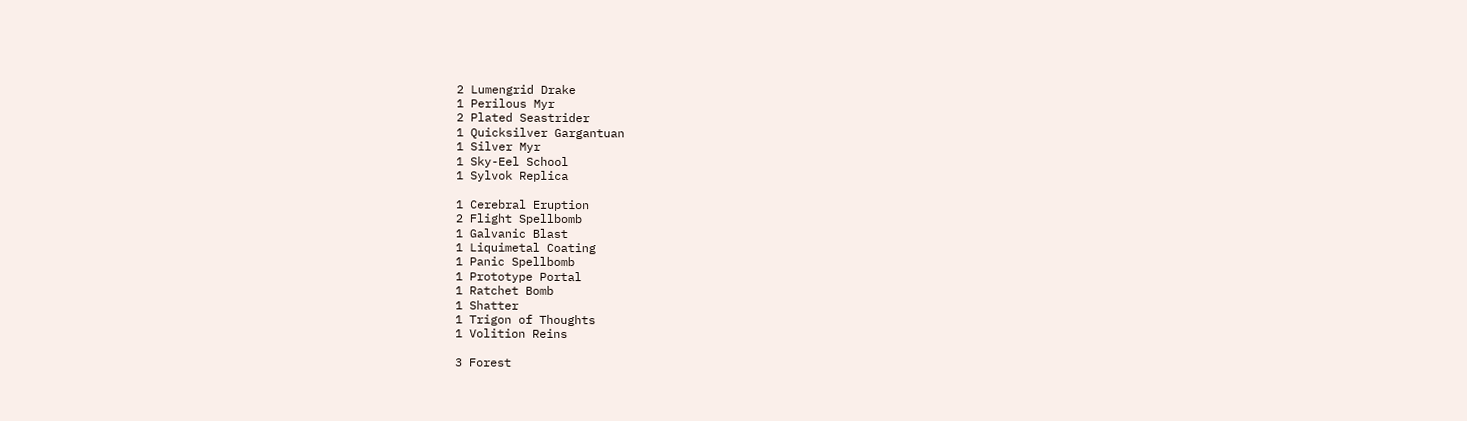2 Lumengrid Drake
1 Perilous Myr
2 Plated Seastrider
1 Quicksilver Gargantuan
1 Silver Myr
1 Sky-Eel School
1 Sylvok Replica

1 Cerebral Eruption
2 Flight Spellbomb
1 Galvanic Blast
1 Liquimetal Coating
1 Panic Spellbomb
1 Prototype Portal
1 Ratchet Bomb
1 Shatter
1 Trigon of Thoughts
1 Volition Reins

3 Forest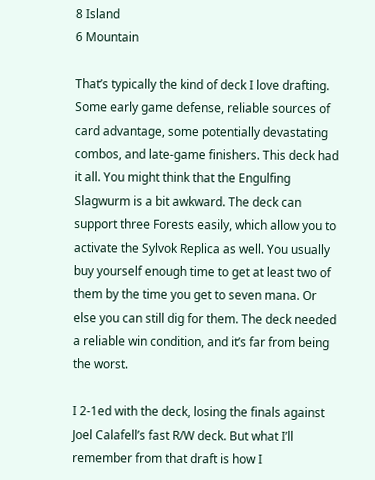8 Island
6 Mountain

That’s typically the kind of deck I love drafting. Some early game defense, reliable sources of card advantage, some potentially devastating combos, and late-game finishers. This deck had it all. You might think that the Engulfing Slagwurm is a bit awkward. The deck can support three Forests easily, which allow you to activate the Sylvok Replica as well. You usually buy yourself enough time to get at least two of them by the time you get to seven mana. Or else you can still dig for them. The deck needed a reliable win condition, and it’s far from being the worst.

I 2-1ed with the deck, losing the finals against Joel Calafell’s fast R/W deck. But what I’ll remember from that draft is how I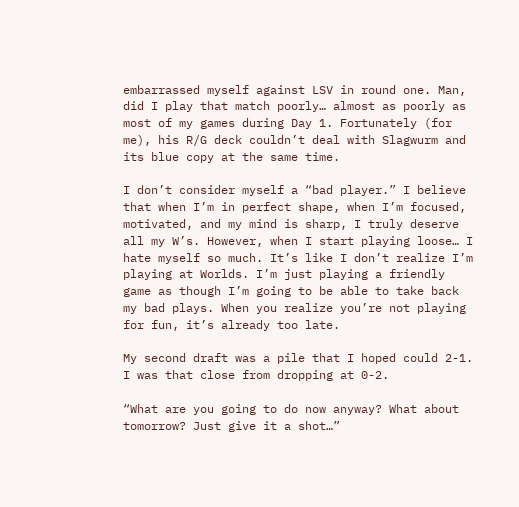embarrassed myself against LSV in round one. Man, did I play that match poorly… almost as poorly as most of my games during Day 1. Fortunately (for me), his R/G deck couldn’t deal with Slagwurm and its blue copy at the same time.

I don’t consider myself a “bad player.” I believe that when I’m in perfect shape, when I’m focused, motivated, and my mind is sharp, I truly deserve all my W’s. However, when I start playing loose… I hate myself so much. It’s like I don’t realize I’m playing at Worlds. I’m just playing a friendly game as though I’m going to be able to take back my bad plays. When you realize you’re not playing for fun, it’s already too late.

My second draft was a pile that I hoped could 2-1. I was that close from dropping at 0-2.

“What are you going to do now anyway? What about tomorrow? Just give it a shot…”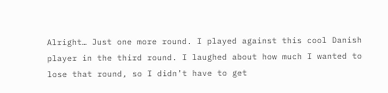Alright… Just one more round. I played against this cool Danish player in the third round. I laughed about how much I wanted to lose that round, so I didn’t have to get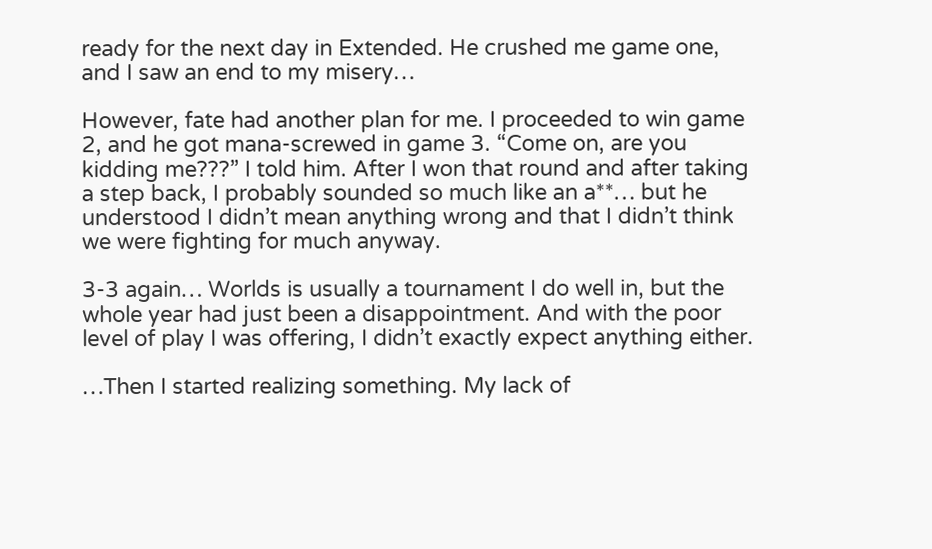ready for the next day in Extended. He crushed me game one, and I saw an end to my misery…

However, fate had another plan for me. I proceeded to win game 2, and he got mana-screwed in game 3. “Come on, are you kidding me???” I told him. After I won that round and after taking a step back, I probably sounded so much like an a**… but he understood I didn’t mean anything wrong and that I didn’t think we were fighting for much anyway.

3-3 again… Worlds is usually a tournament I do well in, but the whole year had just been a disappointment. And with the poor level of play I was offering, I didn’t exactly expect anything either.

…Then I started realizing something. My lack of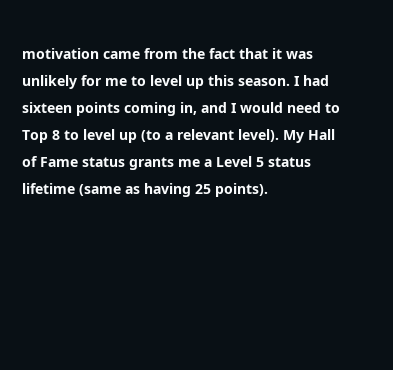motivation came from the fact that it was unlikely for me to level up this season. I had sixteen points coming in, and I would need to Top 8 to level up (to a relevant level). My Hall of Fame status grants me a Level 5 status lifetime (same as having 25 points).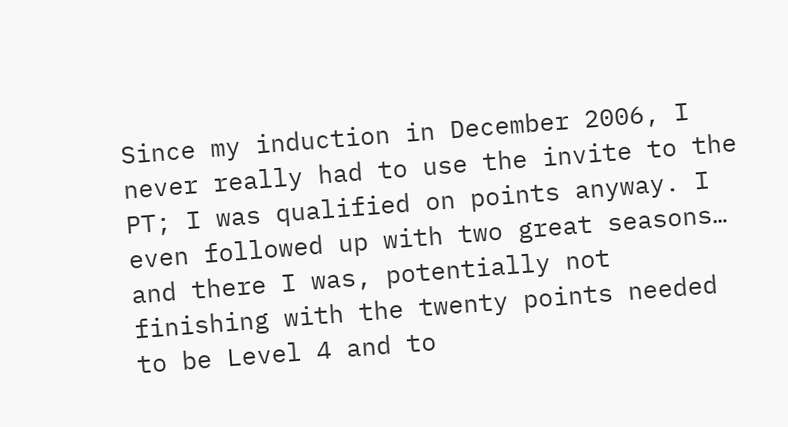Since my induction in December 2006, I never really had to use the invite to the PT; I was qualified on points anyway. I even followed up with two great seasons… and there I was, potentially not finishing with the twenty points needed to be Level 4 and to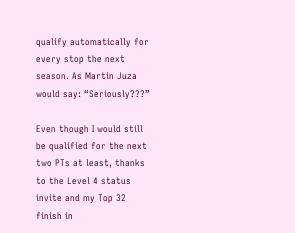qualify automatically for every stop the next season. As Martin Juza would say: “Seriously???”

Even though I would still be qualified for the next two PTs at least, thanks to the Level 4 status invite and my Top 32 finish in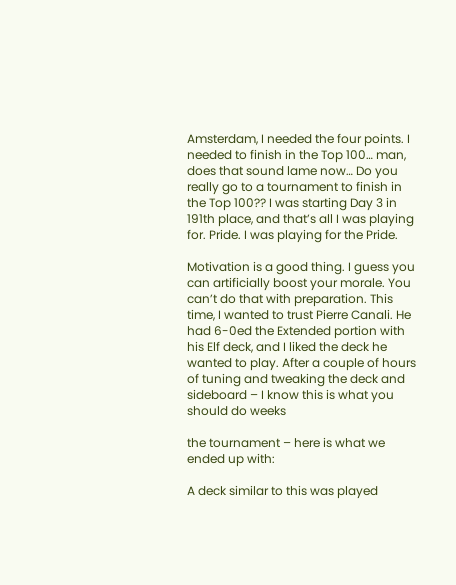Amsterdam, I needed the four points. I needed to finish in the Top 100… man, does that sound lame now… Do you really go to a tournament to finish in the Top 100?? I was starting Day 3 in 191th place, and that’s all I was playing for. Pride. I was playing for the Pride.

Motivation is a good thing. I guess you can artificially boost your morale. You can’t do that with preparation. This time, I wanted to trust Pierre Canali. He had 6-0ed the Extended portion with his Elf deck, and I liked the deck he wanted to play. After a couple of hours of tuning and tweaking the deck and sideboard – I know this is what you should do weeks

the tournament – here is what we ended up with:

A deck similar to this was played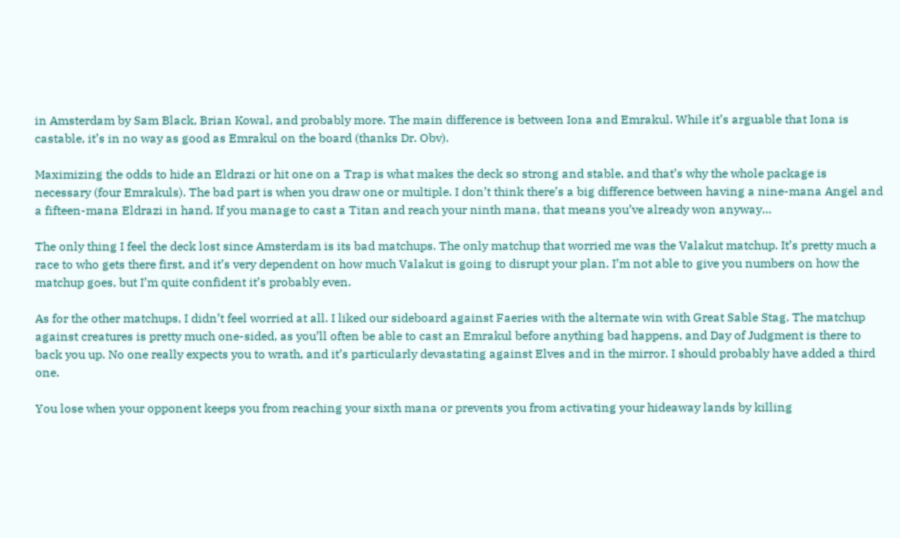in Amsterdam by Sam Black, Brian Kowal, and probably more. The main difference is between Iona and Emrakul. While it’s arguable that Iona is castable, it’s in no way as good as Emrakul on the board (thanks Dr. Obv).

Maximizing the odds to hide an Eldrazi or hit one on a Trap is what makes the deck so strong and stable, and that’s why the whole package is necessary (four Emrakuls). The bad part is when you draw one or multiple. I don’t think there’s a big difference between having a nine-mana Angel and a fifteen-mana Eldrazi in hand. If you manage to cast a Titan and reach your ninth mana, that means you’ve already won anyway…

The only thing I feel the deck lost since Amsterdam is its bad matchups. The only matchup that worried me was the Valakut matchup. It’s pretty much a race to who gets there first, and it’s very dependent on how much Valakut is going to disrupt your plan. I’m not able to give you numbers on how the matchup goes, but I’m quite confident it’s probably even.

As for the other matchups, I didn’t feel worried at all. I liked our sideboard against Faeries with the alternate win with Great Sable Stag. The matchup against creatures is pretty much one-sided, as you’ll often be able to cast an Emrakul before anything bad happens, and Day of Judgment is there to back you up. No one really expects you to wrath, and it’s particularly devastating against Elves and in the mirror. I should probably have added a third one.

You lose when your opponent keeps you from reaching your sixth mana or prevents you from activating your hideaway lands by killing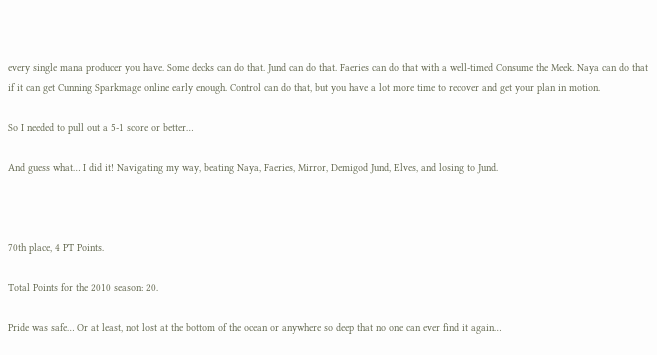every single mana producer you have. Some decks can do that. Jund can do that. Faeries can do that with a well-timed Consume the Meek. Naya can do that if it can get Cunning Sparkmage online early enough. Control can do that, but you have a lot more time to recover and get your plan in motion.

So I needed to pull out a 5-1 score or better…

And guess what… I did it! Navigating my way, beating Naya, Faeries, Mirror, Demigod Jund, Elves, and losing to Jund.



70th place, 4 PT Points.

Total Points for the 2010 season: 20.

Pride was safe… Or at least, not lost at the bottom of the ocean or anywhere so deep that no one can ever find it again…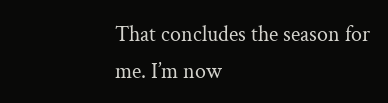That concludes the season for me. I’m now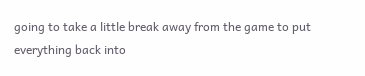going to take a little break away from the game to put everything back into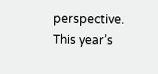perspective. This year’s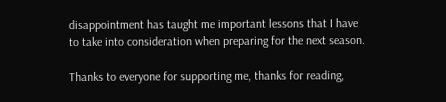disappointment has taught me important lessons that I have to take into consideration when preparing for the next season.

Thanks to everyone for supporting me, thanks for reading,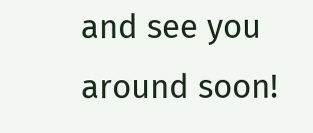and see you around soon!